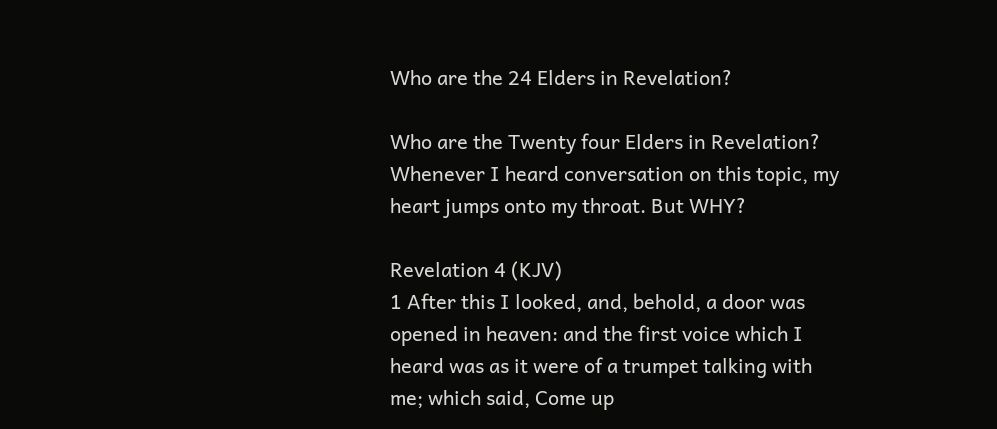Who are the 24 Elders in Revelation?

Who are the Twenty four Elders in Revelation? Whenever I heard conversation on this topic, my heart jumps onto my throat. But WHY?

Revelation 4 (KJV)
1 After this I looked, and, behold, a door was opened in heaven: and the first voice which I heard was as it were of a trumpet talking with me; which said, Come up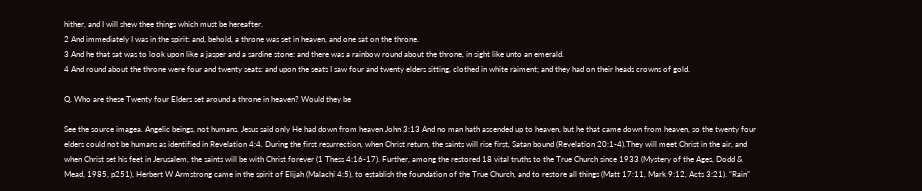hither, and I will shew thee things which must be hereafter.
2 And immediately I was in the spirit: and, behold, a throne was set in heaven, and one sat on the throne.
3 And he that sat was to look upon like a jasper and a sardine stone: and there was a rainbow round about the throne, in sight like unto an emerald.
4 And round about the throne were four and twenty seats: and upon the seats I saw four and twenty elders sitting, clothed in white raiment; and they had on their heads crowns of gold.

Q. Who are these Twenty four Elders set around a throne in heaven? Would they be

See the source imagea. Angelic beings, not humans. Jesus said only He had down from heaven John 3:13 And no man hath ascended up to heaven, but he that came down from heaven, so the twenty four elders could not be humans as identified in Revelation 4:4. During the first resurrection, when Christ return, the saints will rise first, Satan bound (Revelation 20:1-4).They will meet Christ in the air, and when Christ set his feet in Jerusalem, the saints will be with Christ forever (1 Thess 4:16-17). Further, among the restored 18 vital truths to the True Church since 1933 (Mystery of the Ages, Dodd & Mead, 1985, p251), Herbert W Armstrong came in the spirit of Elijah (Malachi 4:5), to establish the foundation of the True Church, and to restore all things (Matt 17:11, Mark 9:12, Acts 3:21). “Rain”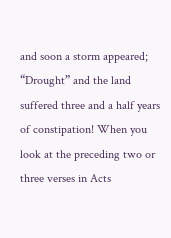and soon a storm appeared; “Drought” and the land suffered three and a half years of constipation! When you look at the preceding two or three verses in Acts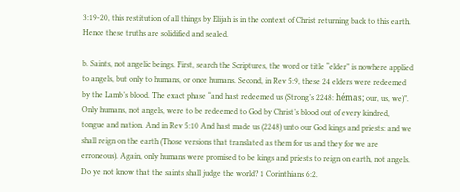3:19-20, this restitution of all things by Elijah is in the context of Christ returning back to this earth. Hence these truths are solidified and sealed.

b. Saints, not angelic beings. First, search the Scriptures, the word or title “elder” is nowhere applied to angels, but only to humans, or once humans. Second, in Rev 5:9, these 24 elders were redeemed by the Lamb’s blood. The exact phase “and hast redeemed us (Strong’s 2248: hémas; our, us, we)”. Only humans, not angels, were to be redeemed to God by Christ’s blood out of every kindred, tongue and nation. And in Rev 5:10 And hast made us (2248) unto our God kings and priests: and we shall reign on the earth (Those versions that translated as them for us and they for we are erroneous). Again, only humans were promised to be kings and priests to reign on earth, not angels. Do ye not know that the saints shall judge the world? 1 Corinthians 6:2.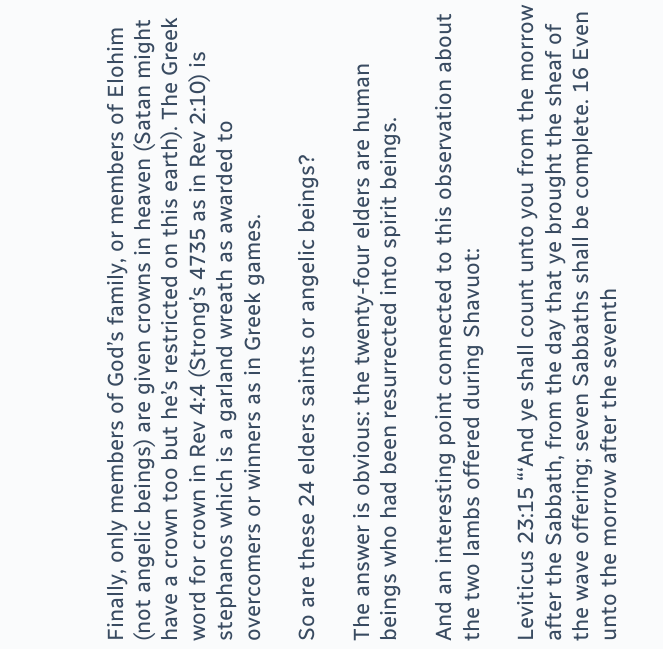Finally, only members of God’s family, or members of Elohim (not angelic beings) are given crowns in heaven (Satan might have a crown too but he’s restricted on this earth). The Greek word for crown in Rev 4:4 (Strong’s 4735 as in Rev 2:10) is stephanos which is a garland wreath as awarded to overcomers or winners as in Greek games.

So are these 24 elders saints or angelic beings?

The answer is obvious: the twenty-four elders are human beings who had been resurrected into spirit beings.

And an interesting point connected to this observation about the two lambs offered during Shavuot:

Leviticus 23:15 “‘And ye shall count unto you from the morrow after the Sabbath, from the day that ye brought the sheaf of the wave offering; seven Sabbaths shall be complete. 16 Even unto the morrow after the seventh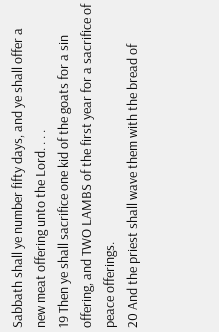Sabbath shall ye number fifty days, and ye shall offer a new meat offering unto the Lord. . . .
19 Then ye shall sacrifice one kid of the goats for a sin offering, and TWO LAMBS of the first year for a sacrifice of peace offerings.
20 And the priest shall wave them with the bread of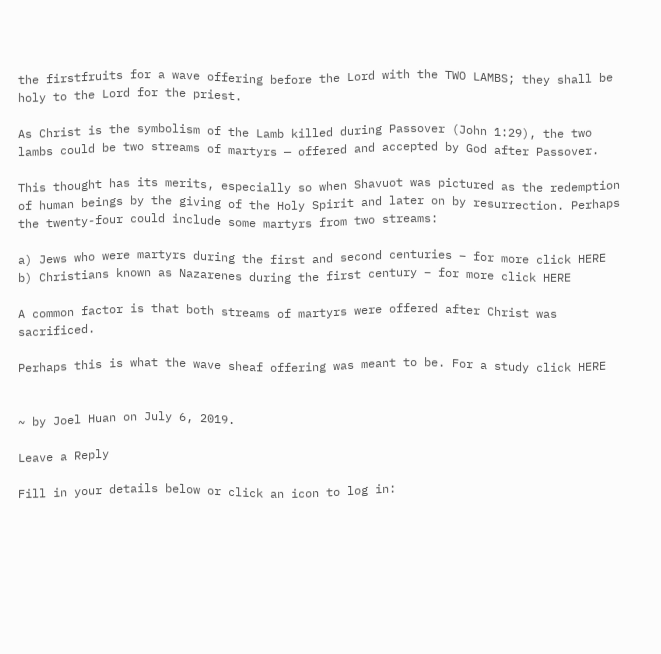the firstfruits for a wave offering before the Lord with the TWO LAMBS; they shall be holy to the Lord for the priest.

As Christ is the symbolism of the Lamb killed during Passover (John 1:29), the two lambs could be two streams of martyrs — offered and accepted by God after Passover.

This thought has its merits, especially so when Shavuot was pictured as the redemption of human beings by the giving of the Holy Spirit and later on by resurrection. Perhaps the twenty-four could include some martyrs from two streams:

a) Jews who were martyrs during the first and second centuries – for more click HERE
b) Christians known as Nazarenes during the first century – for more click HERE

A common factor is that both streams of martyrs were offered after Christ was sacrificed.

Perhaps this is what the wave sheaf offering was meant to be. For a study click HERE


~ by Joel Huan on July 6, 2019.

Leave a Reply

Fill in your details below or click an icon to log in: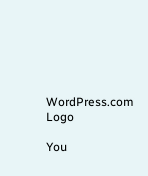WordPress.com Logo

You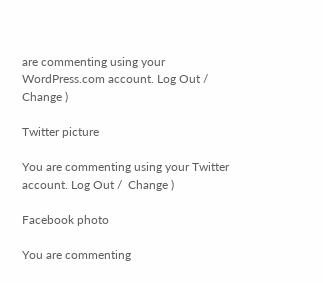are commenting using your WordPress.com account. Log Out /  Change )

Twitter picture

You are commenting using your Twitter account. Log Out /  Change )

Facebook photo

You are commenting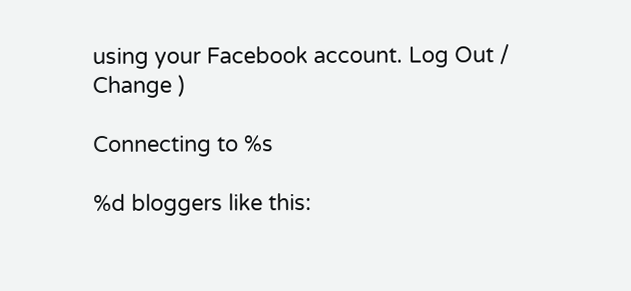using your Facebook account. Log Out /  Change )

Connecting to %s

%d bloggers like this: